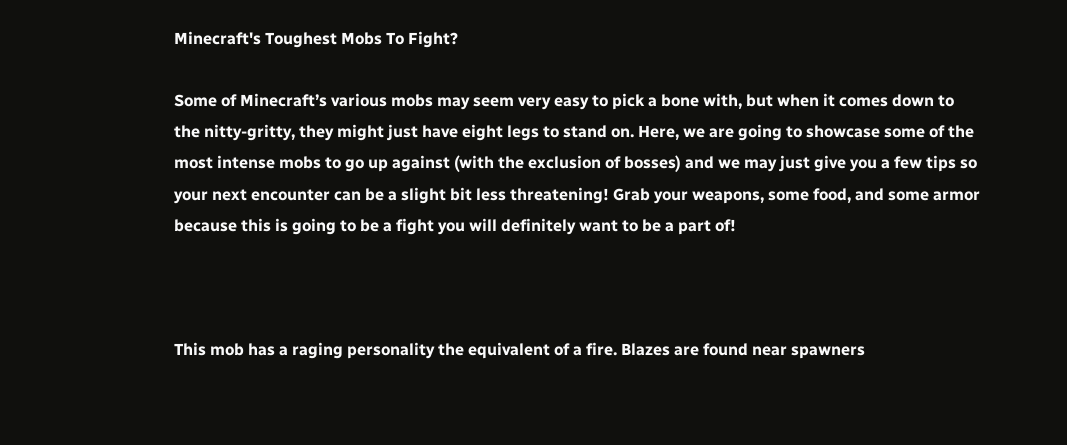Minecraft's Toughest Mobs To Fight?

Some of Minecraft’s various mobs may seem very easy to pick a bone with, but when it comes down to the nitty-gritty, they might just have eight legs to stand on. Here, we are going to showcase some of the most intense mobs to go up against (with the exclusion of bosses) and we may just give you a few tips so your next encounter can be a slight bit less threatening! Grab your weapons, some food, and some armor because this is going to be a fight you will definitely want to be a part of!



This mob has a raging personality the equivalent of a fire. Blazes are found near spawners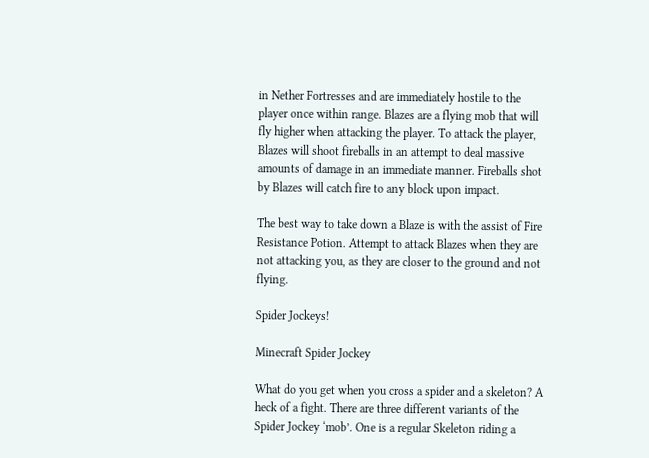in Nether Fortresses and are immediately hostile to the player once within range. Blazes are a flying mob that will fly higher when attacking the player. To attack the player, Blazes will shoot fireballs in an attempt to deal massive amounts of damage in an immediate manner. Fireballs shot by Blazes will catch fire to any block upon impact.

The best way to take down a Blaze is with the assist of Fire Resistance Potion. Attempt to attack Blazes when they are not attacking you, as they are closer to the ground and not flying.

Spider Jockeys!

Minecraft Spider Jockey

What do you get when you cross a spider and a skeleton? A heck of a fight. There are three different variants of the Spider Jockey ‘mob’. One is a regular Skeleton riding a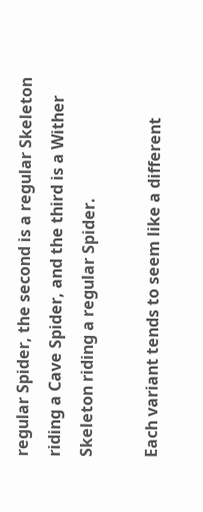regular Spider, the second is a regular Skeleton riding a Cave Spider, and the third is a Wither Skeleton riding a regular Spider.

Each variant tends to seem like a different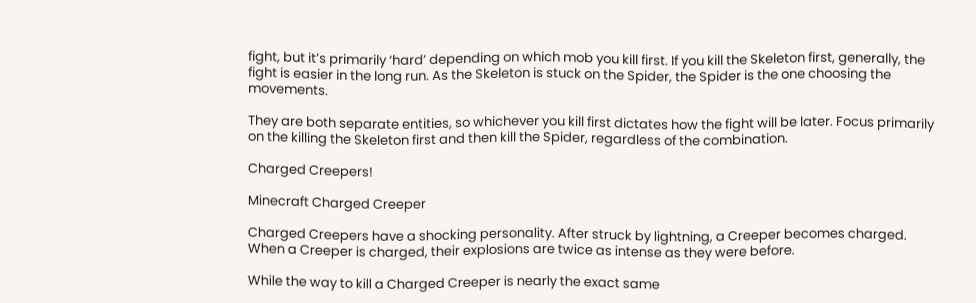fight, but it’s primarily ‘hard’ depending on which mob you kill first. If you kill the Skeleton first, generally, the fight is easier in the long run. As the Skeleton is stuck on the Spider, the Spider is the one choosing the movements.

They are both separate entities, so whichever you kill first dictates how the fight will be later. Focus primarily on the killing the Skeleton first and then kill the Spider, regardless of the combination.

Charged Creepers!

Minecraft Charged Creeper

Charged Creepers have a shocking personality. After struck by lightning, a Creeper becomes charged. When a Creeper is charged, their explosions are twice as intense as they were before.

While the way to kill a Charged Creeper is nearly the exact same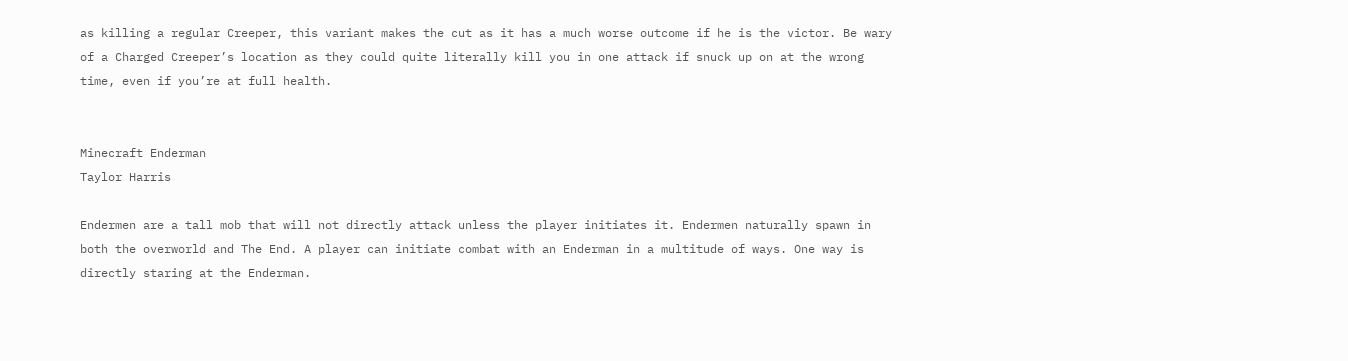as killing a regular Creeper, this variant makes the cut as it has a much worse outcome if he is the victor. Be wary of a Charged Creeper’s location as they could quite literally kill you in one attack if snuck up on at the wrong time, even if you’re at full health.


Minecraft Enderman
Taylor Harris

Endermen are a tall mob that will not directly attack unless the player initiates it. Endermen naturally spawn in both the overworld and The End. A player can initiate combat with an Enderman in a multitude of ways. One way is directly staring at the Enderman.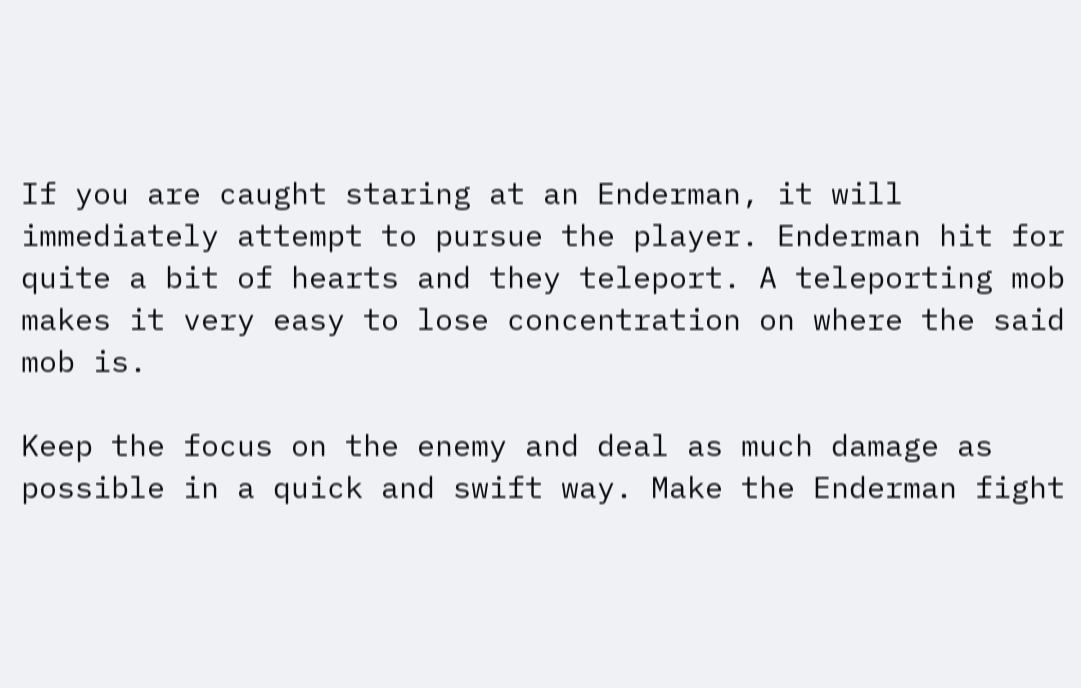If you are caught staring at an Enderman, it will immediately attempt to pursue the player. Enderman hit for quite a bit of hearts and they teleport. A teleporting mob makes it very easy to lose concentration on where the said mob is.

Keep the focus on the enemy and deal as much damage as possible in a quick and swift way. Make the Enderman fight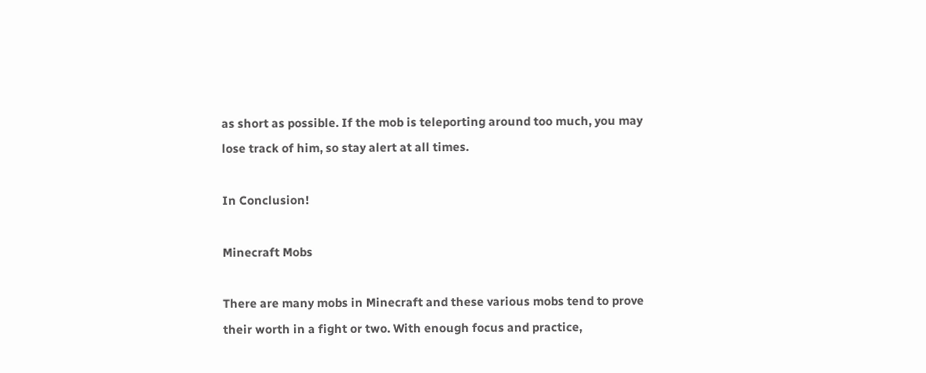as short as possible. If the mob is teleporting around too much, you may lose track of him, so stay alert at all times.

In Conclusion!

Minecraft Mobs

There are many mobs in Minecraft and these various mobs tend to prove their worth in a fight or two. With enough focus and practice,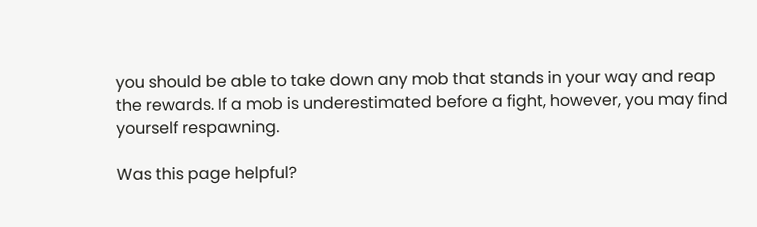you should be able to take down any mob that stands in your way and reap the rewards. If a mob is underestimated before a fight, however, you may find yourself respawning.

Was this page helpful?